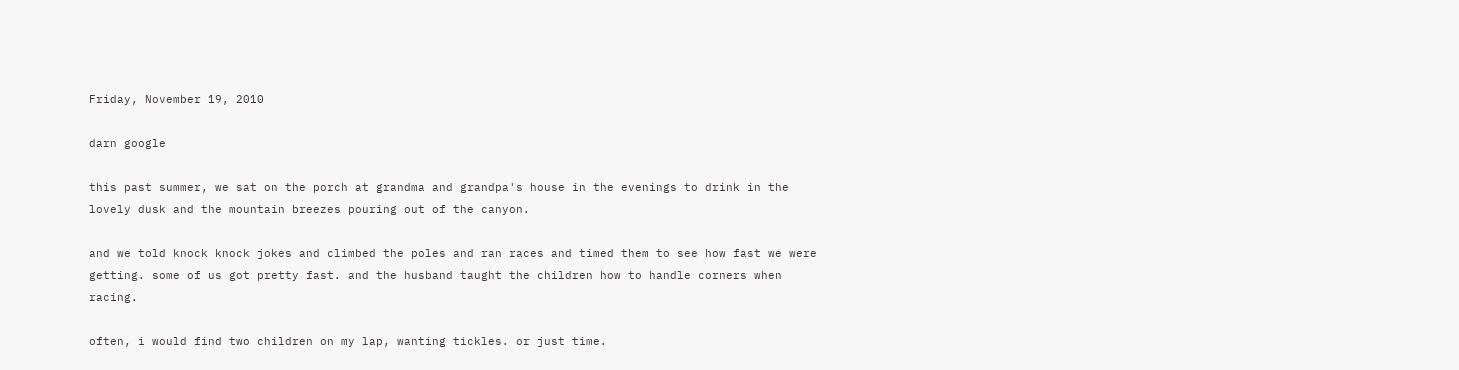Friday, November 19, 2010

darn google

this past summer, we sat on the porch at grandma and grandpa's house in the evenings to drink in the lovely dusk and the mountain breezes pouring out of the canyon.

and we told knock knock jokes and climbed the poles and ran races and timed them to see how fast we were getting. some of us got pretty fast. and the husband taught the children how to handle corners when racing.

often, i would find two children on my lap, wanting tickles. or just time.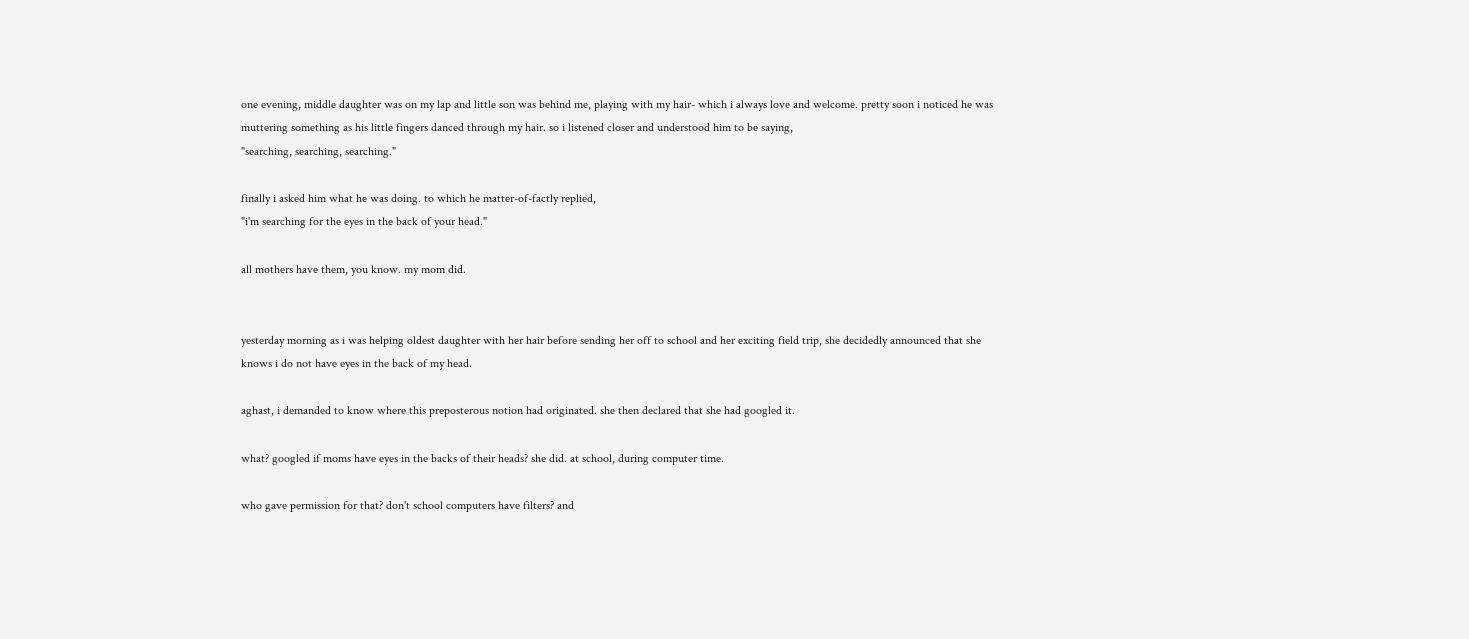one evening, middle daughter was on my lap and little son was behind me, playing with my hair- which i always love and welcome. pretty soon i noticed he was muttering something as his little fingers danced through my hair. so i listened closer and understood him to be saying,
"searching, searching, searching."

finally i asked him what he was doing. to which he matter-of-factly replied,
"i'm searching for the eyes in the back of your head."

all mothers have them, you know. my mom did.


yesterday morning as i was helping oldest daughter with her hair before sending her off to school and her exciting field trip, she decidedly announced that she knows i do not have eyes in the back of my head.

aghast, i demanded to know where this preposterous notion had originated. she then declared that she had googled it.

what? googled if moms have eyes in the backs of their heads? she did. at school, during computer time.

who gave permission for that? don't school computers have filters? and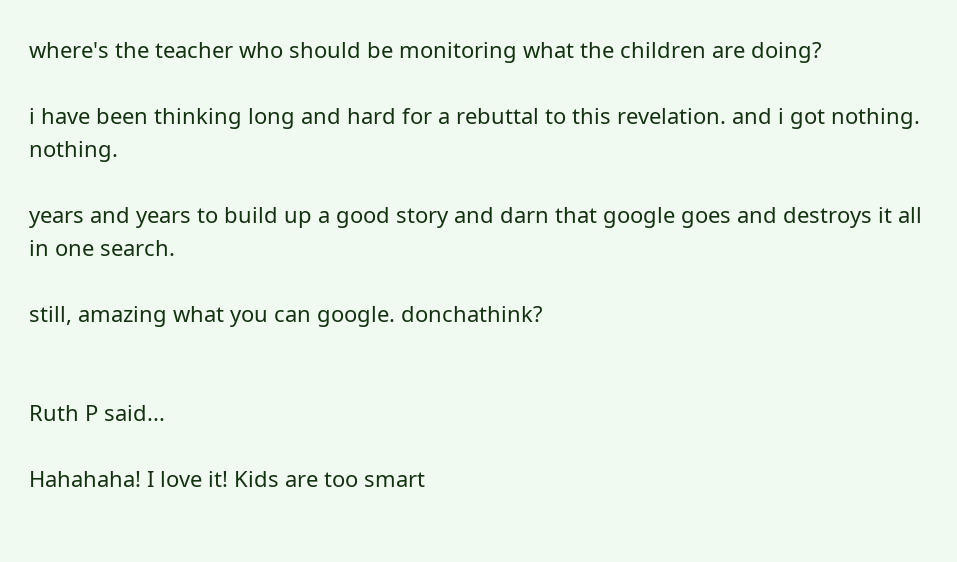where's the teacher who should be monitoring what the children are doing?

i have been thinking long and hard for a rebuttal to this revelation. and i got nothing. nothing.

years and years to build up a good story and darn that google goes and destroys it all in one search.

still, amazing what you can google. donchathink?


Ruth P said...

Hahahaha! I love it! Kids are too smart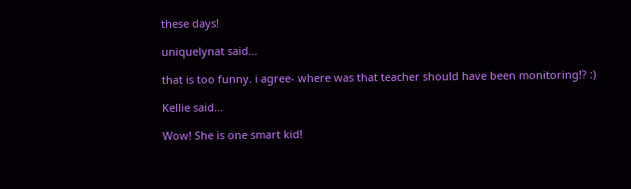these days!

uniquelynat said...

that is too funny. i agree- where was that teacher should have been monitoring!? :)

Kellie said...

Wow! She is one smart kid!